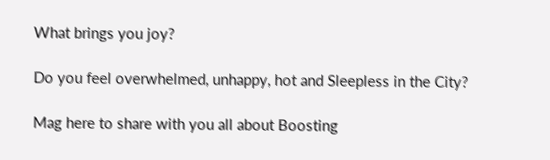What brings you joy?

Do you feel overwhelmed, unhappy, hot and Sleepless in the City?

Mag here to share with you all about Boosting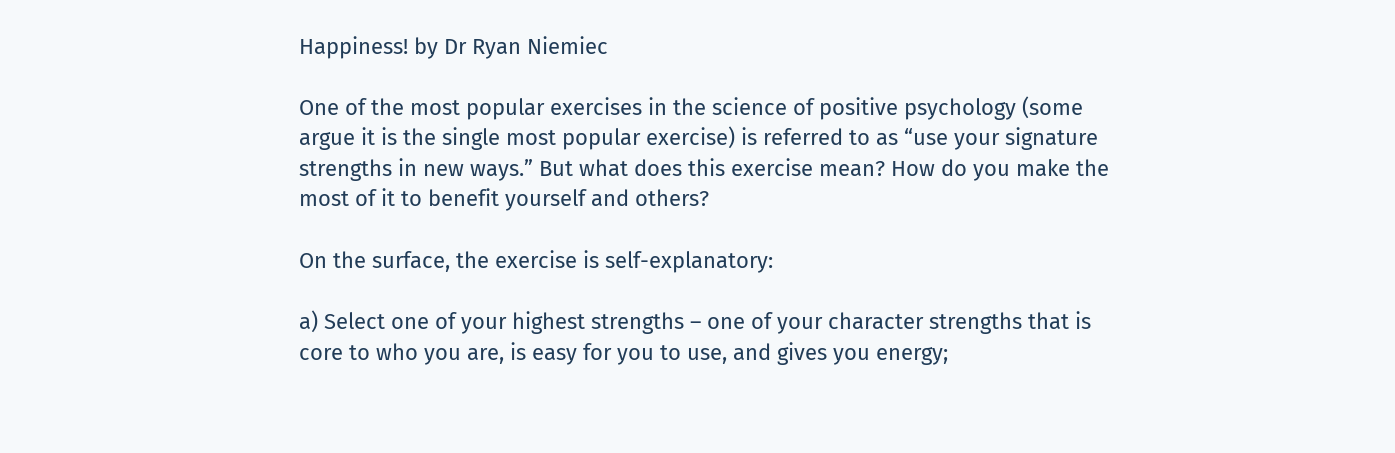Happiness! by Dr Ryan Niemiec

One of the most popular exercises in the science of positive psychology (some argue it is the single most popular exercise) is referred to as “use your signature strengths in new ways.” But what does this exercise mean? How do you make the most of it to benefit yourself and others?

On the surface, the exercise is self-explanatory:

a) Select one of your highest strengths – one of your character strengths that is core to who you are, is easy for you to use, and gives you energy;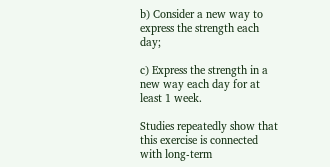b) Consider a new way to express the strength each day;

c) Express the strength in a new way each day for at least 1 week.

Studies repeatedly show that this exercise is connected with long-term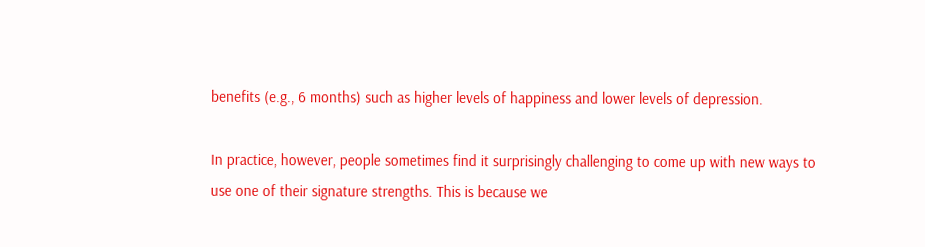benefits (e.g., 6 months) such as higher levels of happiness and lower levels of depression.

In practice, however, people sometimes find it surprisingly challenging to come up with new ways to use one of their signature strengths. This is because we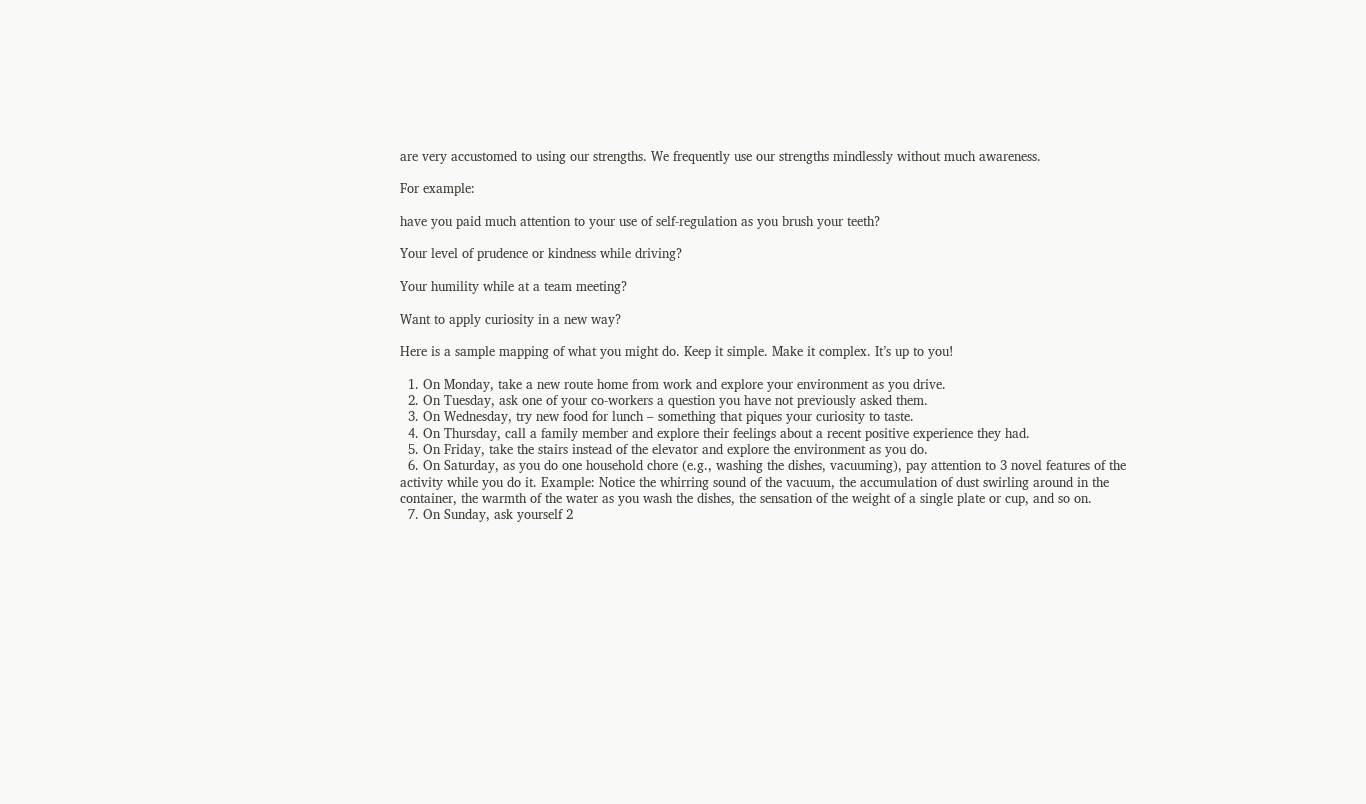are very accustomed to using our strengths. We frequently use our strengths mindlessly without much awareness.

For example:

have you paid much attention to your use of self-regulation as you brush your teeth?

Your level of prudence or kindness while driving?

Your humility while at a team meeting?

Want to apply curiosity in a new way?

Here is a sample mapping of what you might do. Keep it simple. Make it complex. It’s up to you!

  1. On Monday, take a new route home from work and explore your environment as you drive.
  2. On Tuesday, ask one of your co-workers a question you have not previously asked them.
  3. On Wednesday, try new food for lunch – something that piques your curiosity to taste.
  4. On Thursday, call a family member and explore their feelings about a recent positive experience they had.
  5. On Friday, take the stairs instead of the elevator and explore the environment as you do.
  6. On Saturday, as you do one household chore (e.g., washing the dishes, vacuuming), pay attention to 3 novel features of the activity while you do it. Example: Notice the whirring sound of the vacuum, the accumulation of dust swirling around in the container, the warmth of the water as you wash the dishes, the sensation of the weight of a single plate or cup, and so on.
  7. On Sunday, ask yourself 2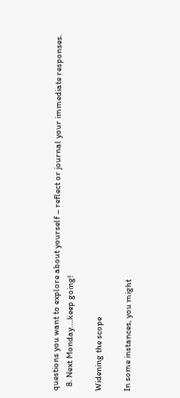questions you want to explore about yourself – reflect or journal your immediate responses.
  8. Next Monday….keep going!

Widening the scope

In some instances, you might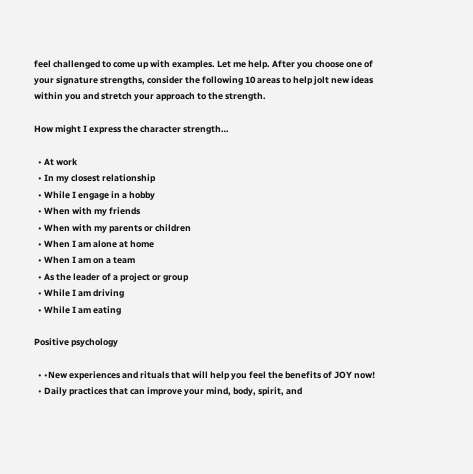feel challenged to come up with examples. Let me help. After you choose one of your signature strengths, consider the following 10 areas to help jolt new ideas within you and stretch your approach to the strength.

How might I express the character strength…

  • At work
  • In my closest relationship
  • While I engage in a hobby
  • When with my friends
  • When with my parents or children
  • When I am alone at home
  • When I am on a team
  • As the leader of a project or group
  • While I am driving
  • While I am eating

Positive psychology

  • •New experiences and rituals that will help you feel the benefits of JOY now!
  • Daily practices that can improve your mind, body, spirit, and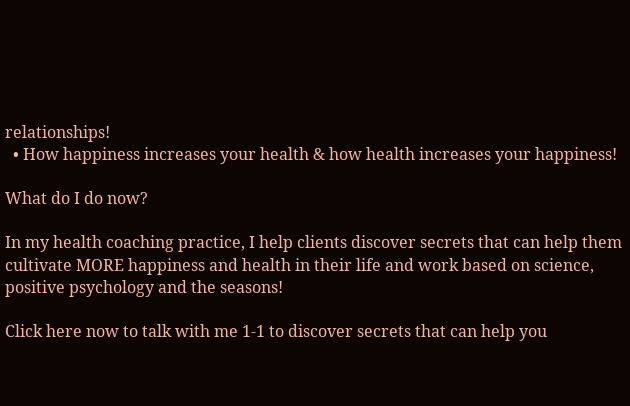relationships!
  • How happiness increases your health & how health increases your happiness!

What do I do now?

In my health coaching practice, I help clients discover secrets that can help them cultivate MORE happiness and health in their life and work based on science, positive psychology and the seasons!

Click here now to talk with me 1-1 to discover secrets that can help you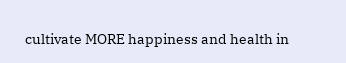cultivate MORE happiness and health in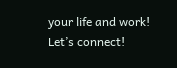your life and work! Let’s connect!